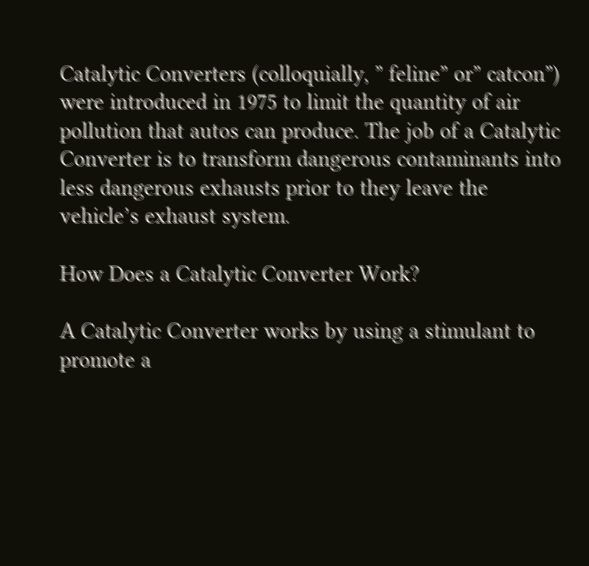Catalytic Converters (colloquially, ” feline” or” catcon”) were introduced in 1975 to limit the quantity of air pollution that autos can produce. The job of a Catalytic Converter is to transform dangerous contaminants into less dangerous exhausts prior to they leave the vehicle’s exhaust system.

How Does a Catalytic Converter Work?

A Catalytic Converter works by using a stimulant to promote a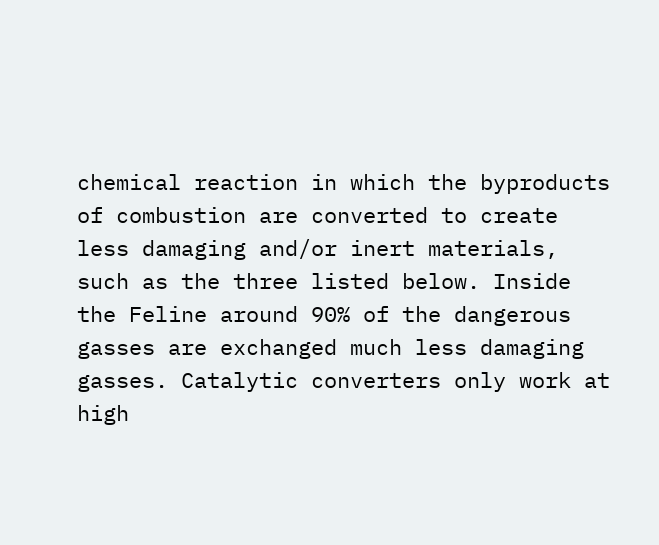chemical reaction in which the byproducts of combustion are converted to create less damaging and/or inert materials, such as the three listed below. Inside the Feline around 90% of the dangerous gasses are exchanged much less damaging gasses. Catalytic converters only work at high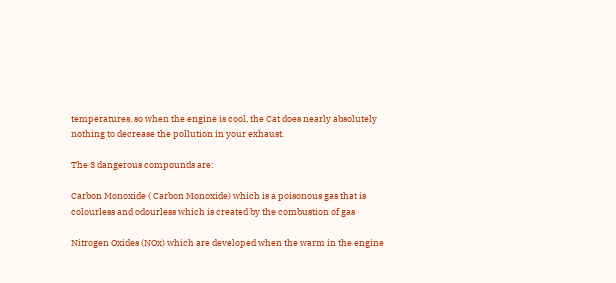temperatures, so when the engine is cool, the Cat does nearly absolutely nothing to decrease the pollution in your exhaust.

The 3 dangerous compounds are:

Carbon Monoxide ( Carbon Monoxide) which is a poisonous gas that is colourless and odourless which is created by the combustion of gas

Nitrogen Oxides (NOx) which are developed when the warm in the engine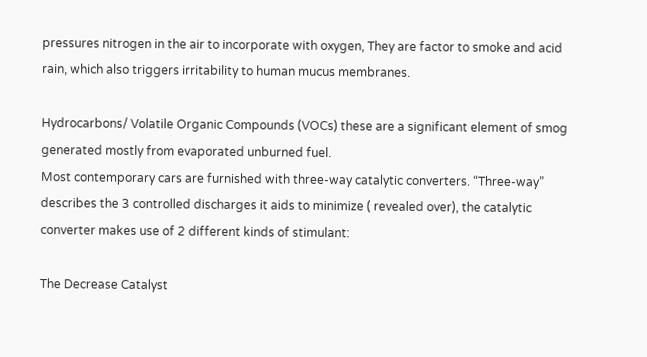pressures nitrogen in the air to incorporate with oxygen, They are factor to smoke and acid rain, which also triggers irritability to human mucus membranes.

Hydrocarbons/ Volatile Organic Compounds (VOCs) these are a significant element of smog generated mostly from evaporated unburned fuel.
Most contemporary cars are furnished with three-way catalytic converters. “Three-way” describes the 3 controlled discharges it aids to minimize ( revealed over), the catalytic converter makes use of 2 different kinds of stimulant:

The Decrease Catalyst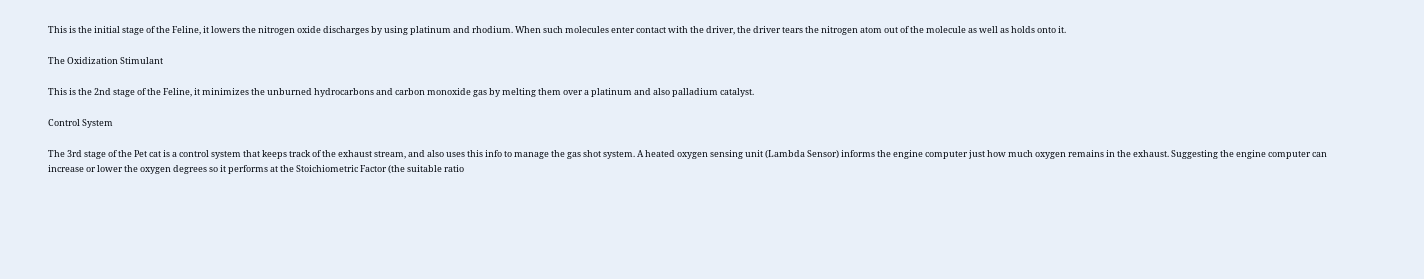This is the initial stage of the Feline, it lowers the nitrogen oxide discharges by using platinum and rhodium. When such molecules enter contact with the driver, the driver tears the nitrogen atom out of the molecule as well as holds onto it.

The Oxidization Stimulant

This is the 2nd stage of the Feline, it minimizes the unburned hydrocarbons and carbon monoxide gas by melting them over a platinum and also palladium catalyst.

Control System

The 3rd stage of the Pet cat is a control system that keeps track of the exhaust stream, and also uses this info to manage the gas shot system. A heated oxygen sensing unit (Lambda Sensor) informs the engine computer just how much oxygen remains in the exhaust. Suggesting the engine computer can increase or lower the oxygen degrees so it performs at the Stoichiometric Factor (the suitable ratio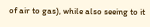of air to gas), while also seeing to it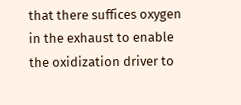that there suffices oxygen in the exhaust to enable the oxidization driver to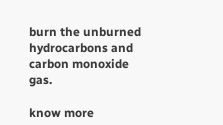burn the unburned hydrocarbons and carbon monoxide gas.

know more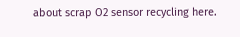about scrap O2 sensor recycling here.